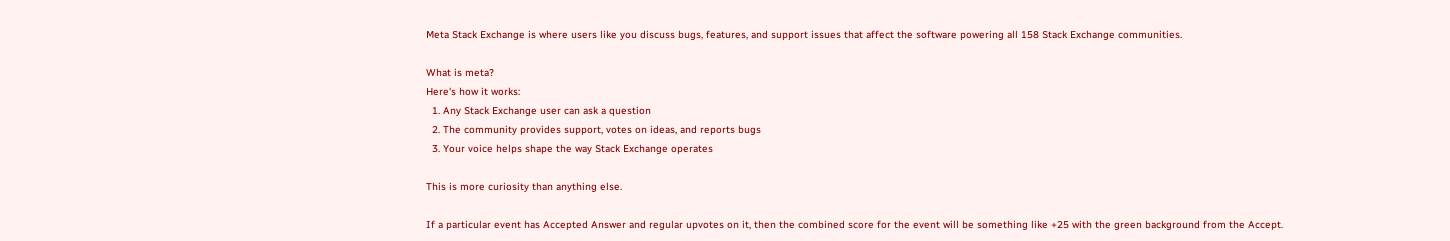Meta Stack Exchange is where users like you discuss bugs, features, and support issues that affect the software powering all 158 Stack Exchange communities.

What is meta?
Here's how it works:
  1. Any Stack Exchange user can ask a question
  2. The community provides support, votes on ideas, and reports bugs
  3. Your voice helps shape the way Stack Exchange operates

This is more curiosity than anything else.

If a particular event has Accepted Answer and regular upvotes on it, then the combined score for the event will be something like +25 with the green background from the Accept.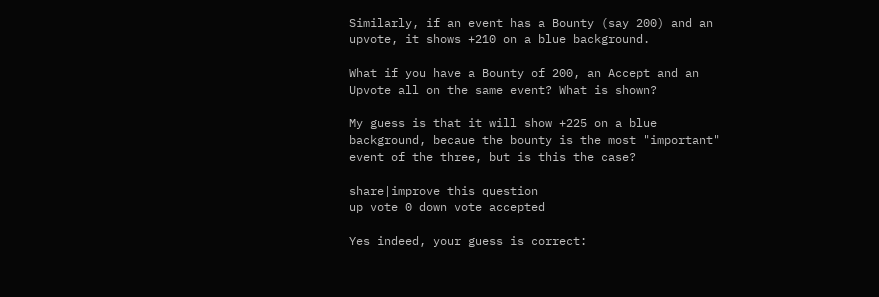Similarly, if an event has a Bounty (say 200) and an upvote, it shows +210 on a blue background.

What if you have a Bounty of 200, an Accept and an Upvote all on the same event? What is shown?

My guess is that it will show +225 on a blue background, becaue the bounty is the most "important" event of the three, but is this the case?

share|improve this question
up vote 0 down vote accepted

Yes indeed, your guess is correct: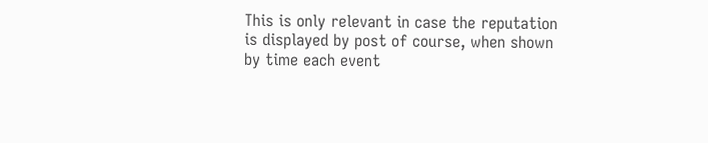This is only relevant in case the reputation is displayed by post of course, when shown by time each event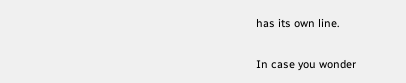has its own line.

In case you wonder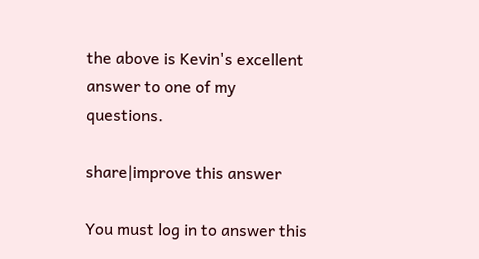the above is Kevin's excellent answer to one of my questions.

share|improve this answer

You must log in to answer this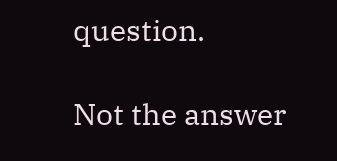question.

Not the answer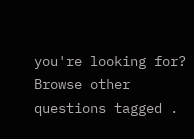you're looking for? Browse other questions tagged .